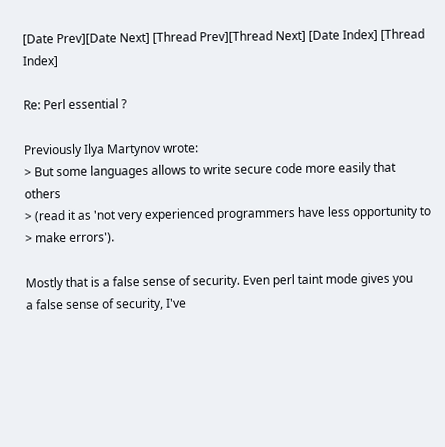[Date Prev][Date Next] [Thread Prev][Thread Next] [Date Index] [Thread Index]

Re: Perl essential ?

Previously Ilya Martynov wrote:
> But some languages allows to write secure code more easily that others
> (read it as 'not very experienced programmers have less opportunity to
> make errors').

Mostly that is a false sense of security. Even perl taint mode gives you
a false sense of security, I've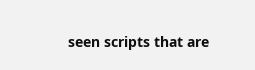seen scripts that are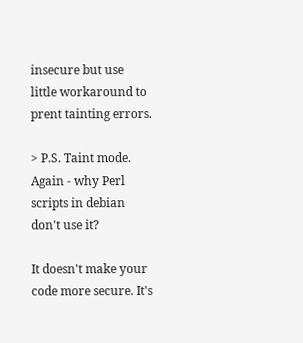insecure but use
little workaround to prent tainting errors.

> P.S. Taint mode. Again - why Perl scripts in debian don't use it?

It doesn't make your code more secure. It's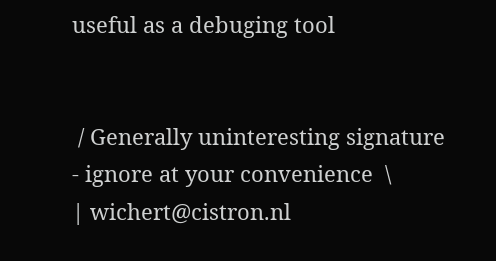useful as a debuging tool


 / Generally uninteresting signature - ignore at your convenience  \
| wichert@cistron.nl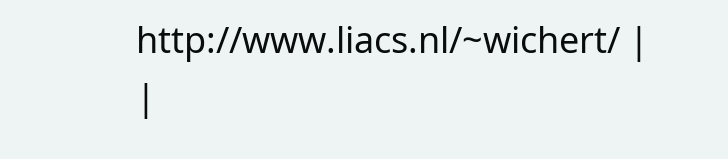http://www.liacs.nl/~wichert/ |
|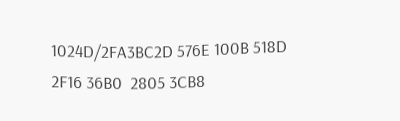1024D/2FA3BC2D 576E 100B 518D 2F16 36B0  2805 3CB8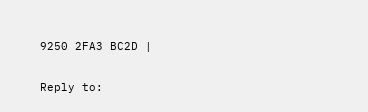9250 2FA3 BC2D |

Reply to: